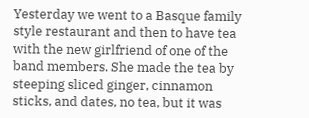Yesterday we went to a Basque family style restaurant and then to have tea with the new girlfriend of one of the band members. She made the tea by steeping sliced ginger, cinnamon sticks, and dates, no tea, but it was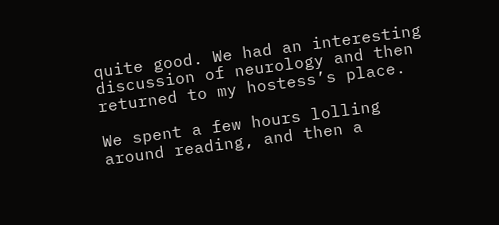quite good. We had an interesting discussion of neurology and then returned to my hostess’s place.

We spent a few hours lolling around reading, and then a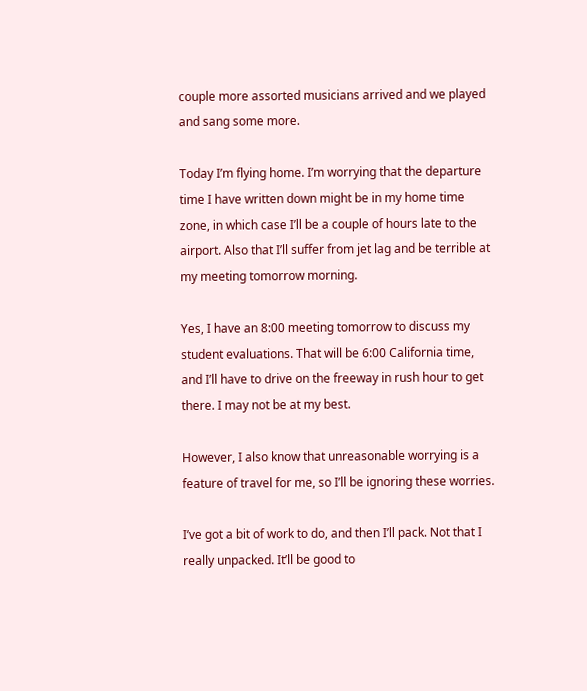couple more assorted musicians arrived and we played and sang some more.

Today I’m flying home. I’m worrying that the departure time I have written down might be in my home time zone, in which case I’ll be a couple of hours late to the airport. Also that I’ll suffer from jet lag and be terrible at my meeting tomorrow morning.

Yes, I have an 8:00 meeting tomorrow to discuss my student evaluations. That will be 6:00 California time, and I’ll have to drive on the freeway in rush hour to get there. I may not be at my best.

However, I also know that unreasonable worrying is a feature of travel for me, so I’ll be ignoring these worries.

I’ve got a bit of work to do, and then I’ll pack. Not that I really unpacked. It’ll be good to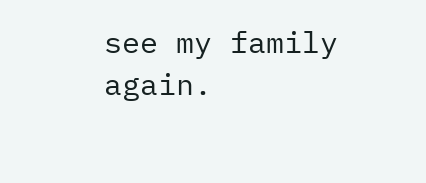see my family again.